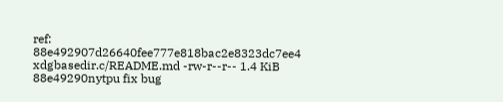ref: 88e492907d26640fee777e818bac2e8323dc7ee4 xdgbasedir.c/README.md -rw-r--r-- 1.4 KiB
88e49290nytpu fix bug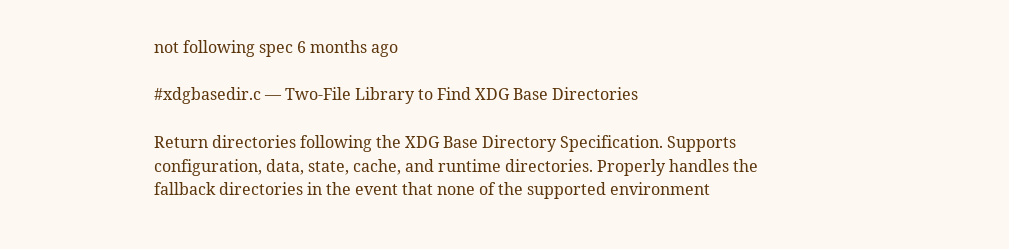not following spec 6 months ago

#xdgbasedir.c — Two-File Library to Find XDG Base Directories

Return directories following the XDG Base Directory Specification. Supports configuration, data, state, cache, and runtime directories. Properly handles the fallback directories in the event that none of the supported environment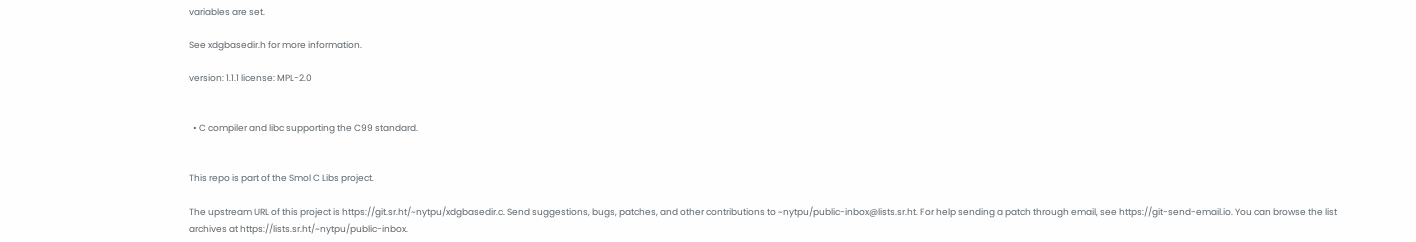variables are set.

See xdgbasedir.h for more information.

version: 1.1.1 license: MPL-2.0


  • C compiler and libc supporting the C99 standard.


This repo is part of the Smol C Libs project.

The upstream URL of this project is https://git.sr.ht/~nytpu/xdgbasedir.c. Send suggestions, bugs, patches, and other contributions to ~nytpu/public-inbox@lists.sr.ht. For help sending a patch through email, see https://git-send-email.io. You can browse the list archives at https://lists.sr.ht/~nytpu/public-inbox.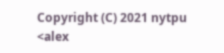Copyright (C) 2021 nytpu <alex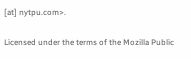[at] nytpu.com>.

Licensed under the terms of the Mozilla Public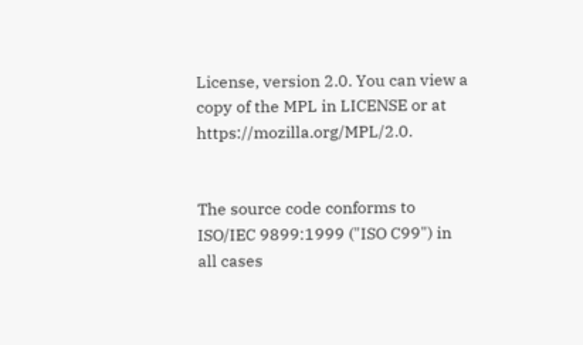License, version 2.0. You can view a copy of the MPL in LICENSE or at https://mozilla.org/MPL/2.0.


The source code conforms to ISO/IEC 9899:1999 ("ISO C99") in all cases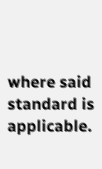where said standard is applicable.